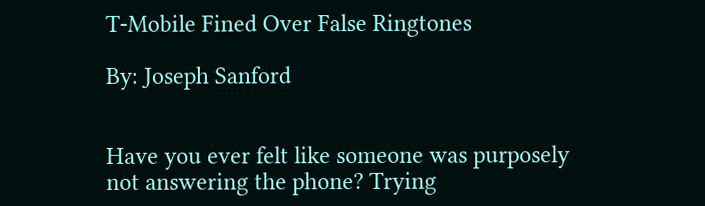T-Mobile Fined Over False Ringtones

By: Joseph Sanford


Have you ever felt like someone was purposely not answering the phone? Trying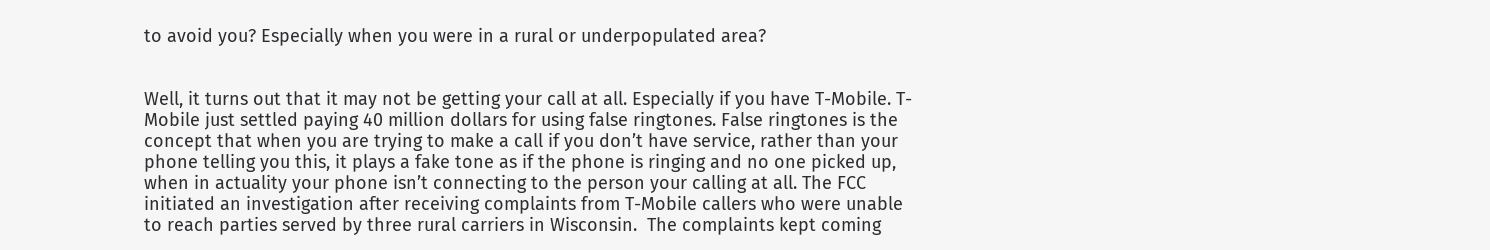to avoid you? Especially when you were in a rural or underpopulated area?


Well, it turns out that it may not be getting your call at all. Especially if you have T-Mobile. T-Mobile just settled paying 40 million dollars for using false ringtones. False ringtones is the concept that when you are trying to make a call if you don’t have service, rather than your phone telling you this, it plays a fake tone as if the phone is ringing and no one picked up, when in actuality your phone isn’t connecting to the person your calling at all. The FCC initiated an investigation after receiving complaints from T-Mobile callers who were unable to reach parties served by three rural carriers in Wisconsin.  The complaints kept coming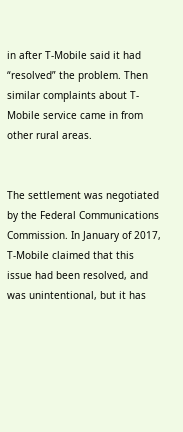in after T-Mobile said it had “resolved” the problem. Then similar complaints about T-Mobile service came in from other rural areas.


The settlement was negotiated by the Federal Communications Commission. In January of 2017, T-Mobile claimed that this issue had been resolved, and was unintentional, but it has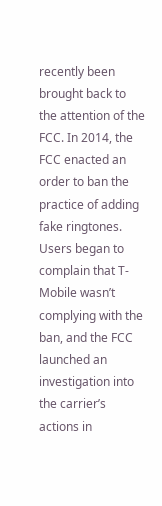recently been brought back to the attention of the FCC. In 2014, the FCC enacted an order to ban the practice of adding fake ringtones. Users began to complain that T-Mobile wasn’t complying with the ban, and the FCC launched an investigation into the carrier’s actions in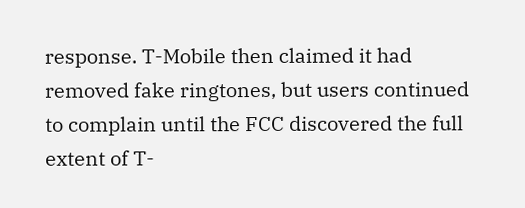response. T-Mobile then claimed it had removed fake ringtones, but users continued to complain until the FCC discovered the full extent of T-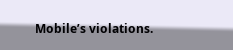Mobile’s violations.